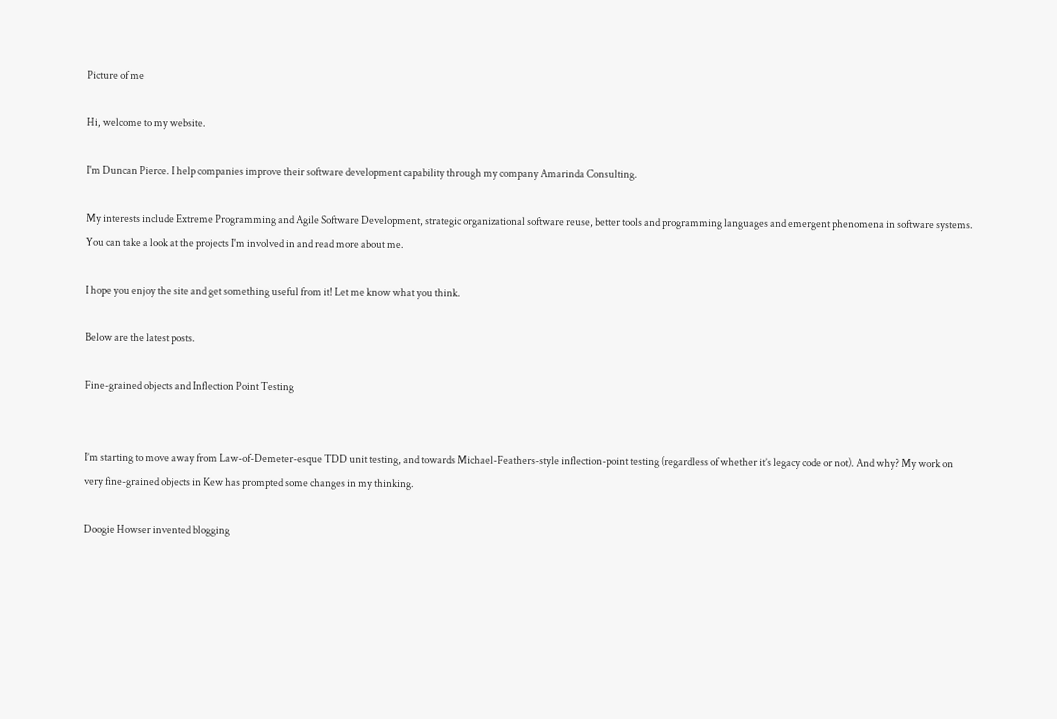Picture of me

Hi, welcome to my website.

I'm Duncan Pierce. I help companies improve their software development capability through my company Amarinda Consulting.

My interests include Extreme Programming and Agile Software Development, strategic organizational software reuse, better tools and programming languages and emergent phenomena in software systems. You can take a look at the projects I'm involved in and read more about me.

I hope you enjoy the site and get something useful from it! Let me know what you think.

Below are the latest posts.

Fine-grained objects and Inflection Point Testing


I’m starting to move away from Law-of-Demeter-esque TDD unit testing, and towards Michael-Feathers-style inflection-point testing (regardless of whether it’s legacy code or not). And why? My work on very fine-grained objects in Kew has prompted some changes in my thinking.

Doogie Howser invented blogging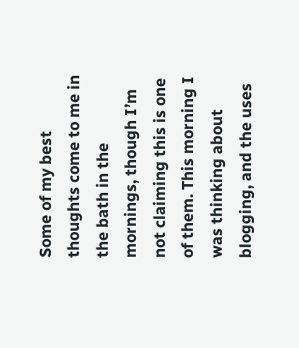Some of my best thoughts come to me in the bath in the mornings, though I’m not claiming this is one of them. This morning I was thinking about blogging, and the uses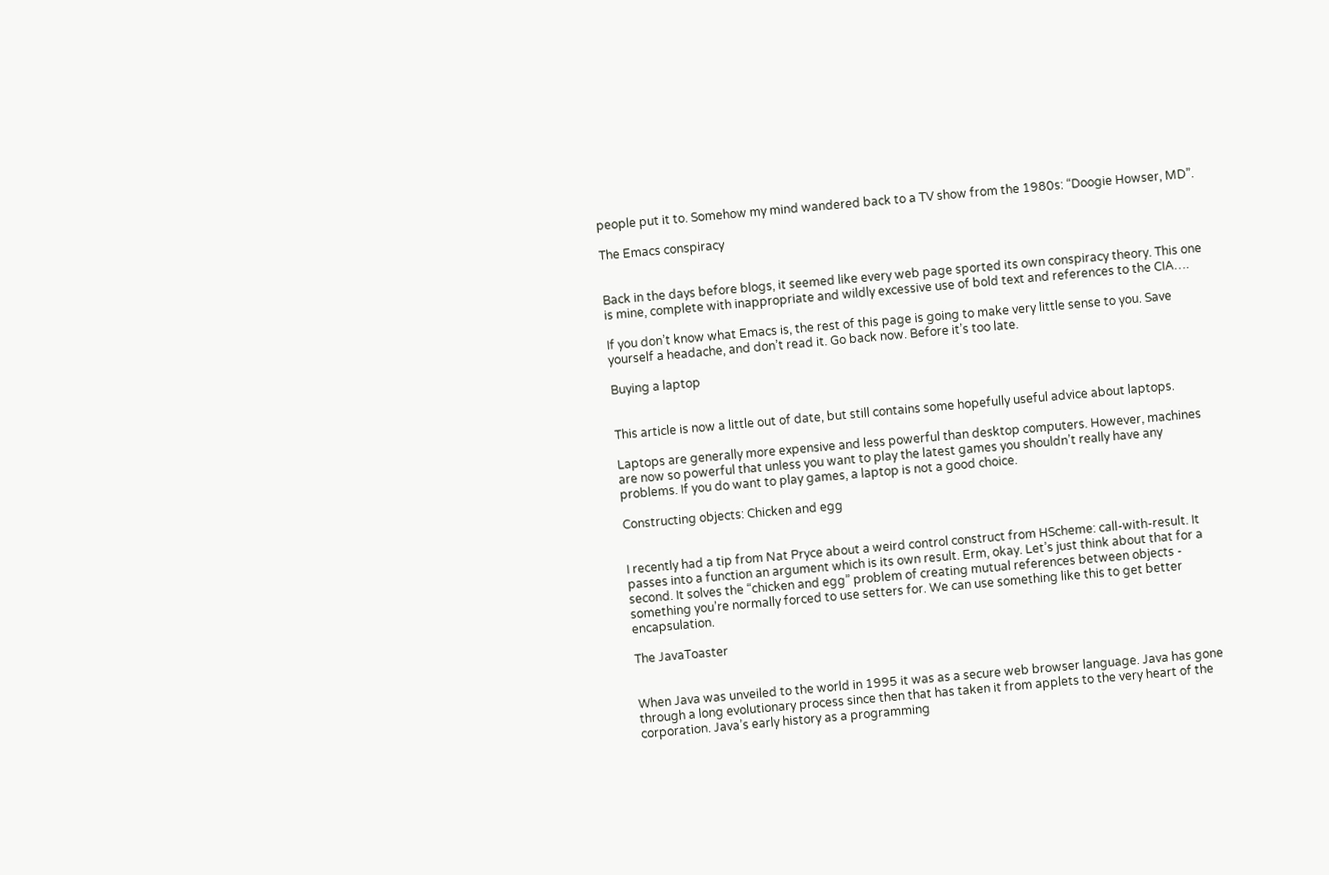people put it to. Somehow my mind wandered back to a TV show from the 1980s: “Doogie Howser, MD”.

The Emacs conspiracy


Back in the days before blogs, it seemed like every web page sported its own conspiracy theory. This one is mine, complete with inappropriate and wildly excessive use of bold text and references to the CIA….

If you don’t know what Emacs is, the rest of this page is going to make very little sense to you. Save yourself a headache, and don’t read it. Go back now. Before it’s too late.

Buying a laptop


This article is now a little out of date, but still contains some hopefully useful advice about laptops.

Laptops are generally more expensive and less powerful than desktop computers. However, machines are now so powerful that unless you want to play the latest games you shouldn’t really have any problems. If you do want to play games, a laptop is not a good choice.

Constructing objects: Chicken and egg


I recently had a tip from Nat Pryce about a weird control construct from HScheme: call-with-result. It passes into a function an argument which is its own result. Erm, okay. Let’s just think about that for a second. It solves the “chicken and egg” problem of creating mutual references between objects - something you’re normally forced to use setters for. We can use something like this to get better encapsulation.

The JavaToaster


When Java was unveiled to the world in 1995 it was as a secure web browser language. Java has gone through a long evolutionary process since then that has taken it from applets to the very heart of the corporation. Java’s early history as a programming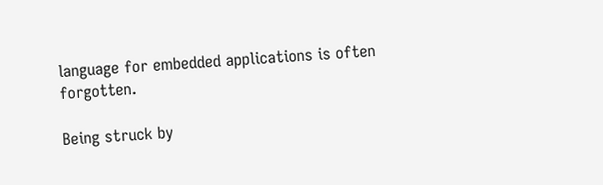language for embedded applications is often forgotten.

Being struck by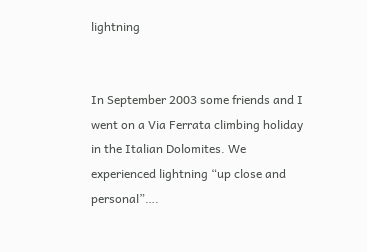lightning


In September 2003 some friends and I went on a Via Ferrata climbing holiday in the Italian Dolomites. We experienced lightning “up close and personal”….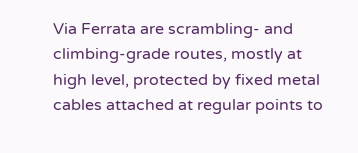Via Ferrata are scrambling- and climbing-grade routes, mostly at high level, protected by fixed metal cables attached at regular points to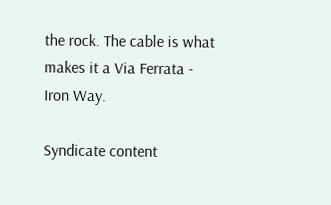the rock. The cable is what makes it a Via Ferrata - Iron Way.

Syndicate content